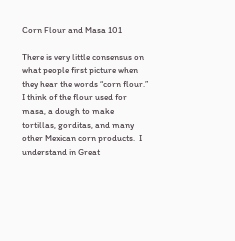Corn Flour and Masa 101

There is very little consensus on what people first picture when they hear the words “corn flour.”  I think of the flour used for masa, a dough to make tortillas, gorditas, and many other Mexican corn products.  I understand in Great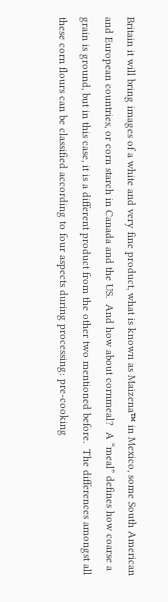Britain it will bring images of a white and very fine product, what is known as Maizena™ in Mexico, some South American and European countries, or corn starch in Canada and the US.  And how about cornmeal?  A “meal” defines how coarse a grain is ground, but in this case, it is a different product from the other two mentioned before.  The differences amongst all these corn flours can be classified according to four aspects during processing: pre-cooking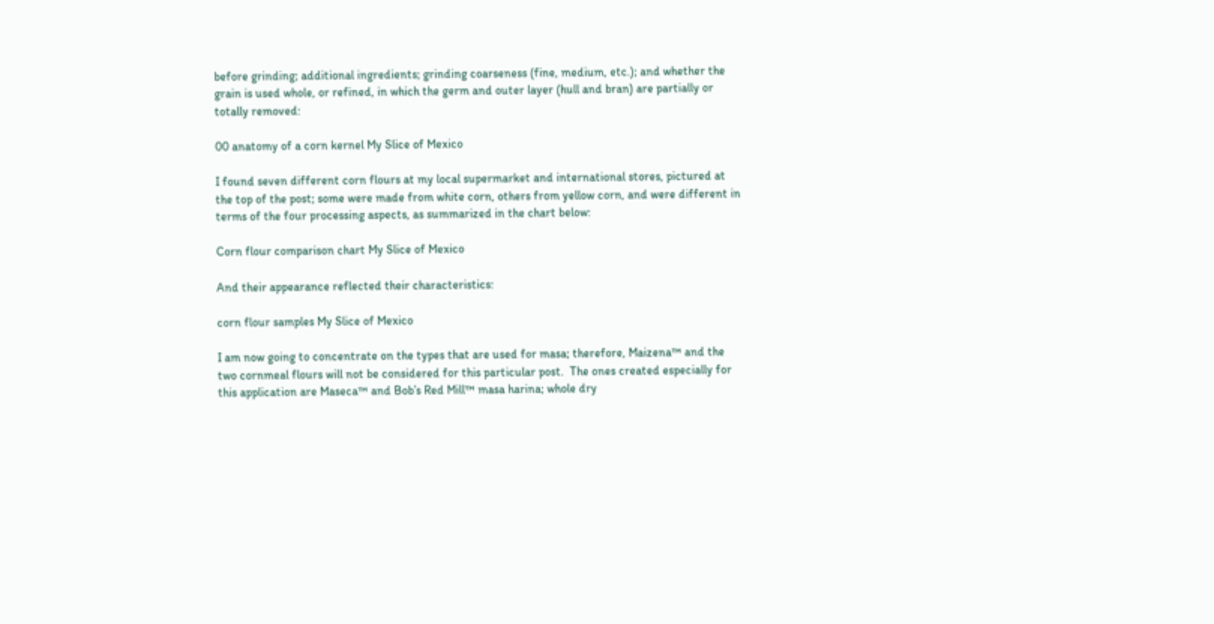before grinding; additional ingredients; grinding coarseness (fine, medium, etc.); and whether the grain is used whole, or refined, in which the germ and outer layer (hull and bran) are partially or totally removed:

00 anatomy of a corn kernel My Slice of Mexico

I found seven different corn flours at my local supermarket and international stores, pictured at the top of the post; some were made from white corn, others from yellow corn, and were different in terms of the four processing aspects, as summarized in the chart below:

Corn flour comparison chart My Slice of Mexico

And their appearance reflected their characteristics:

corn flour samples My Slice of Mexico

I am now going to concentrate on the types that are used for masa; therefore, Maizena™ and the two cornmeal flours will not be considered for this particular post.  The ones created especially for this application are Maseca™ and Bob’s Red Mill™ masa harina; whole dry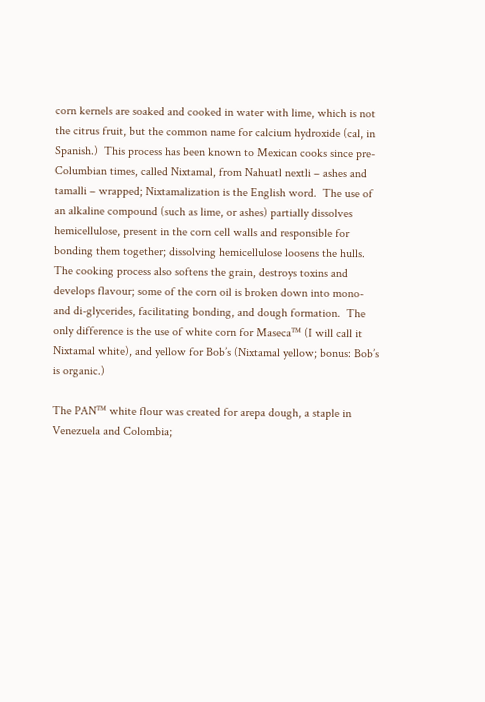corn kernels are soaked and cooked in water with lime, which is not the citrus fruit, but the common name for calcium hydroxide (cal, in Spanish.)  This process has been known to Mexican cooks since pre-Columbian times, called Nixtamal, from Nahuatl nextli – ashes and tamalli – wrapped; Nixtamalization is the English word.  The use of an alkaline compound (such as lime, or ashes) partially dissolves hemicellulose, present in the corn cell walls and responsible for bonding them together; dissolving hemicellulose loosens the hulls.  The cooking process also softens the grain, destroys toxins and develops flavour; some of the corn oil is broken down into mono- and di-glycerides, facilitating bonding, and dough formation.  The only difference is the use of white corn for Maseca™ (I will call it Nixtamal white), and yellow for Bob’s (Nixtamal yellow; bonus: Bob’s is organic.)

The PAN™ white flour was created for arepa dough, a staple in Venezuela and Colombia;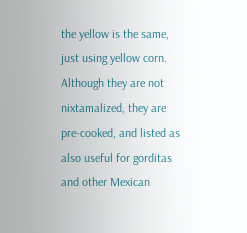the yellow is the same, just using yellow corn.  Although they are not nixtamalized, they are pre-cooked, and listed as also useful for gorditas and other Mexican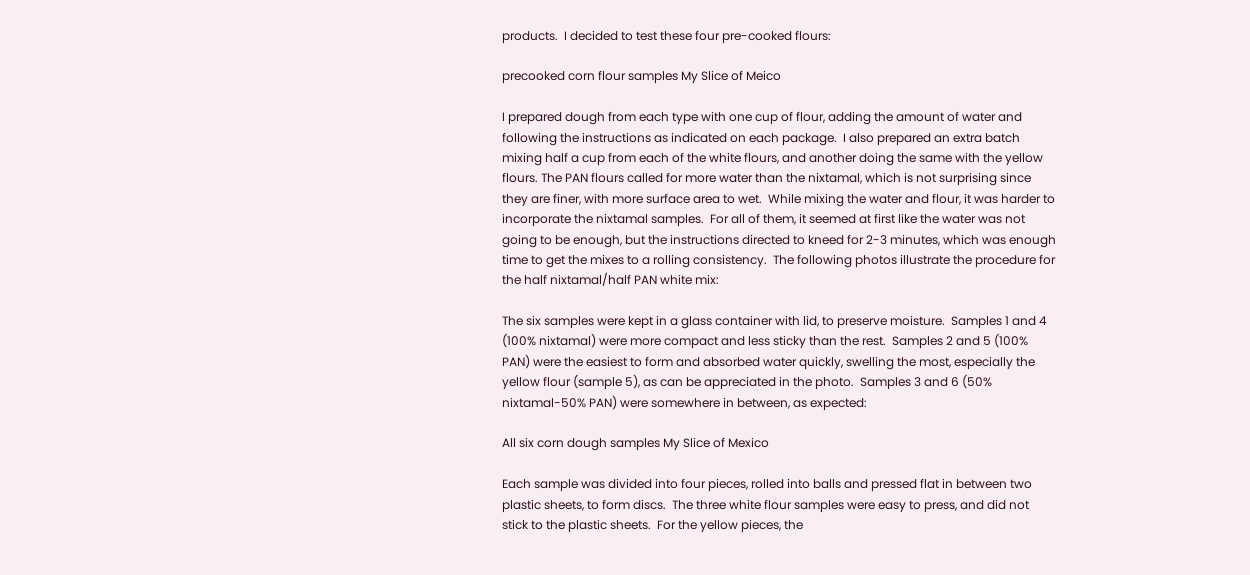products.  I decided to test these four pre-cooked flours:

precooked corn flour samples My Slice of Meico

I prepared dough from each type with one cup of flour, adding the amount of water and following the instructions as indicated on each package.  I also prepared an extra batch mixing half a cup from each of the white flours, and another doing the same with the yellow flours. The PAN flours called for more water than the nixtamal, which is not surprising since they are finer, with more surface area to wet.  While mixing the water and flour, it was harder to incorporate the nixtamal samples.  For all of them, it seemed at first like the water was not going to be enough, but the instructions directed to kneed for 2-3 minutes, which was enough time to get the mixes to a rolling consistency.  The following photos illustrate the procedure for the half nixtamal/half PAN white mix:

The six samples were kept in a glass container with lid, to preserve moisture.  Samples 1 and 4 (100% nixtamal) were more compact and less sticky than the rest.  Samples 2 and 5 (100% PAN) were the easiest to form and absorbed water quickly, swelling the most, especially the yellow flour (sample 5), as can be appreciated in the photo.  Samples 3 and 6 (50% nixtamal-50% PAN) were somewhere in between, as expected:

All six corn dough samples My Slice of Mexico

Each sample was divided into four pieces, rolled into balls and pressed flat in between two plastic sheets, to form discs.  The three white flour samples were easy to press, and did not stick to the plastic sheets.  For the yellow pieces, the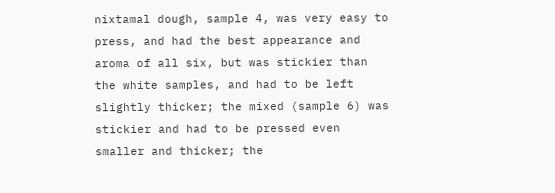nixtamal dough, sample 4, was very easy to press, and had the best appearance and aroma of all six, but was stickier than the white samples, and had to be left slightly thicker; the mixed (sample 6) was stickier and had to be pressed even smaller and thicker; the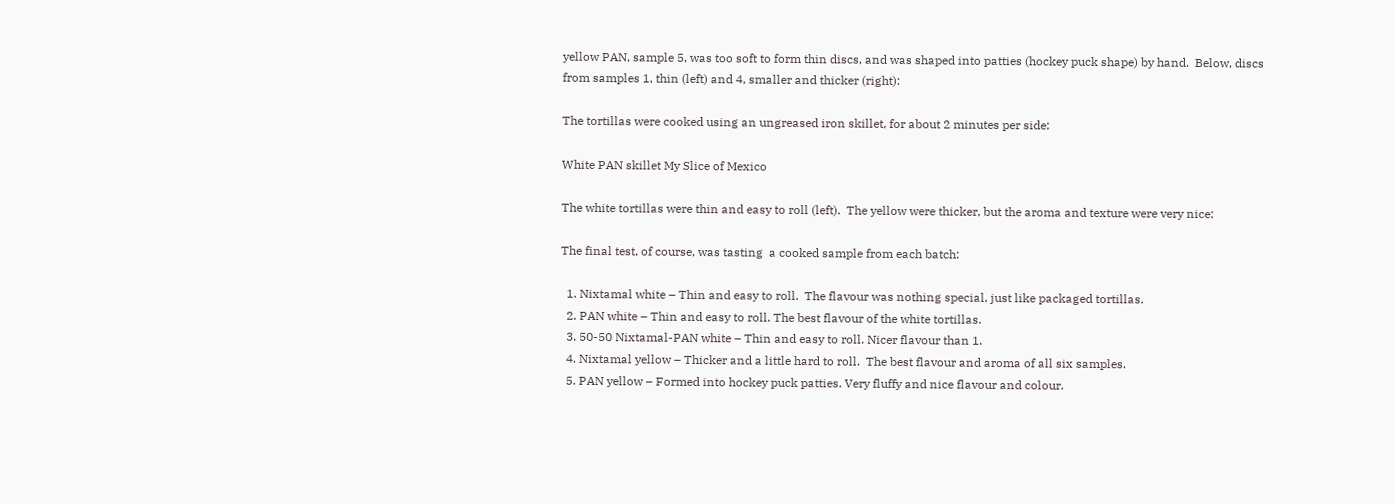yellow PAN, sample 5, was too soft to form thin discs, and was shaped into patties (hockey puck shape) by hand.  Below, discs from samples 1, thin (left) and 4, smaller and thicker (right):

The tortillas were cooked using an ungreased iron skillet, for about 2 minutes per side:

White PAN skillet My Slice of Mexico

The white tortillas were thin and easy to roll (left).  The yellow were thicker, but the aroma and texture were very nice:

The final test, of course, was tasting  a cooked sample from each batch:

  1. Nixtamal white – Thin and easy to roll.  The flavour was nothing special, just like packaged tortillas.
  2. PAN white – Thin and easy to roll. The best flavour of the white tortillas.
  3. 50-50 Nixtamal-PAN white – Thin and easy to roll. Nicer flavour than 1.
  4. Nixtamal yellow – Thicker and a little hard to roll.  The best flavour and aroma of all six samples.
  5. PAN yellow – Formed into hockey puck patties. Very fluffy and nice flavour and colour.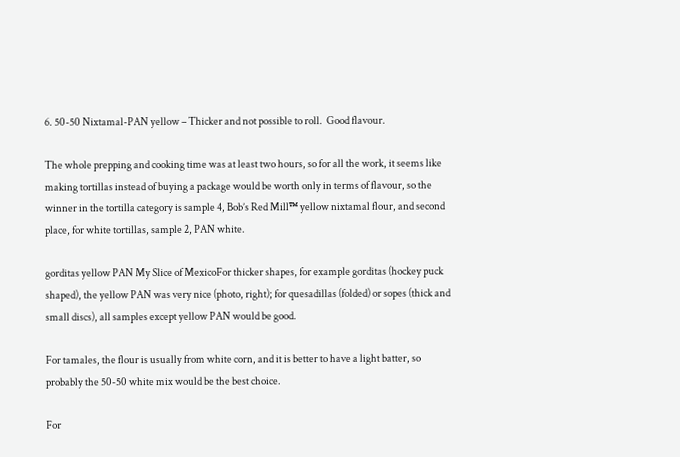6. 50-50 Nixtamal-PAN yellow – Thicker and not possible to roll.  Good flavour.

The whole prepping and cooking time was at least two hours, so for all the work, it seems like making tortillas instead of buying a package would be worth only in terms of flavour, so the winner in the tortilla category is sample 4, Bob’s Red Mill™ yellow nixtamal flour, and second place, for white tortillas, sample 2, PAN white.

gorditas yellow PAN My Slice of MexicoFor thicker shapes, for example gorditas (hockey puck shaped), the yellow PAN was very nice (photo, right); for quesadillas (folded) or sopes (thick and small discs), all samples except yellow PAN would be good.

For tamales, the flour is usually from white corn, and it is better to have a light batter, so probably the 50-50 white mix would be the best choice.

For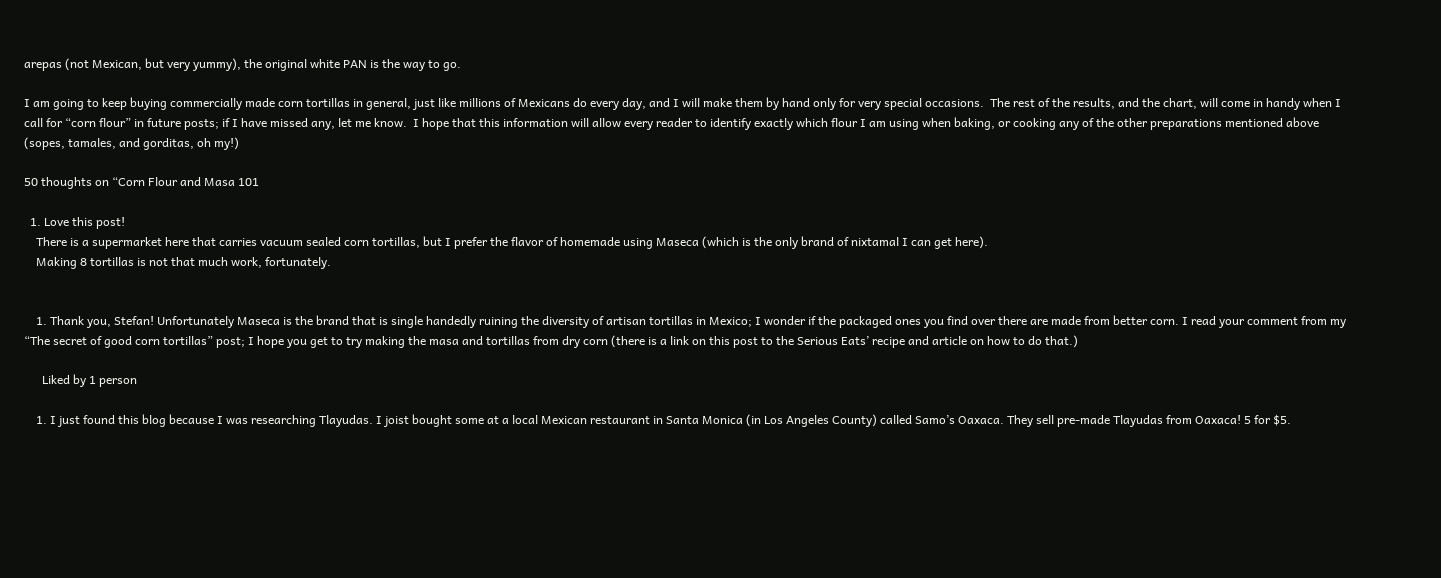arepas (not Mexican, but very yummy), the original white PAN is the way to go.

I am going to keep buying commercially made corn tortillas in general, just like millions of Mexicans do every day, and I will make them by hand only for very special occasions.  The rest of the results, and the chart, will come in handy when I call for “corn flour” in future posts; if I have missed any, let me know.  I hope that this information will allow every reader to identify exactly which flour I am using when baking, or cooking any of the other preparations mentioned above (sopes, tamales, and gorditas, oh my!)

50 thoughts on “Corn Flour and Masa 101

  1. Love this post!
    There is a supermarket here that carries vacuum sealed corn tortillas, but I prefer the flavor of homemade using Maseca (which is the only brand of nixtamal I can get here).
    Making 8 tortillas is not that much work, fortunately.


    1. Thank you, Stefan! Unfortunately Maseca is the brand that is single handedly ruining the diversity of artisan tortillas in Mexico; I wonder if the packaged ones you find over there are made from better corn. I read your comment from my “The secret of good corn tortillas” post; I hope you get to try making the masa and tortillas from dry corn (there is a link on this post to the Serious Eats’ recipe and article on how to do that.)

      Liked by 1 person

    1. I just found this blog because I was researching Tlayudas. I joist bought some at a local Mexican restaurant in Santa Monica (in Los Angeles County) called Samo’s Oaxaca. They sell pre-made Tlayudas from Oaxaca! 5 for $5.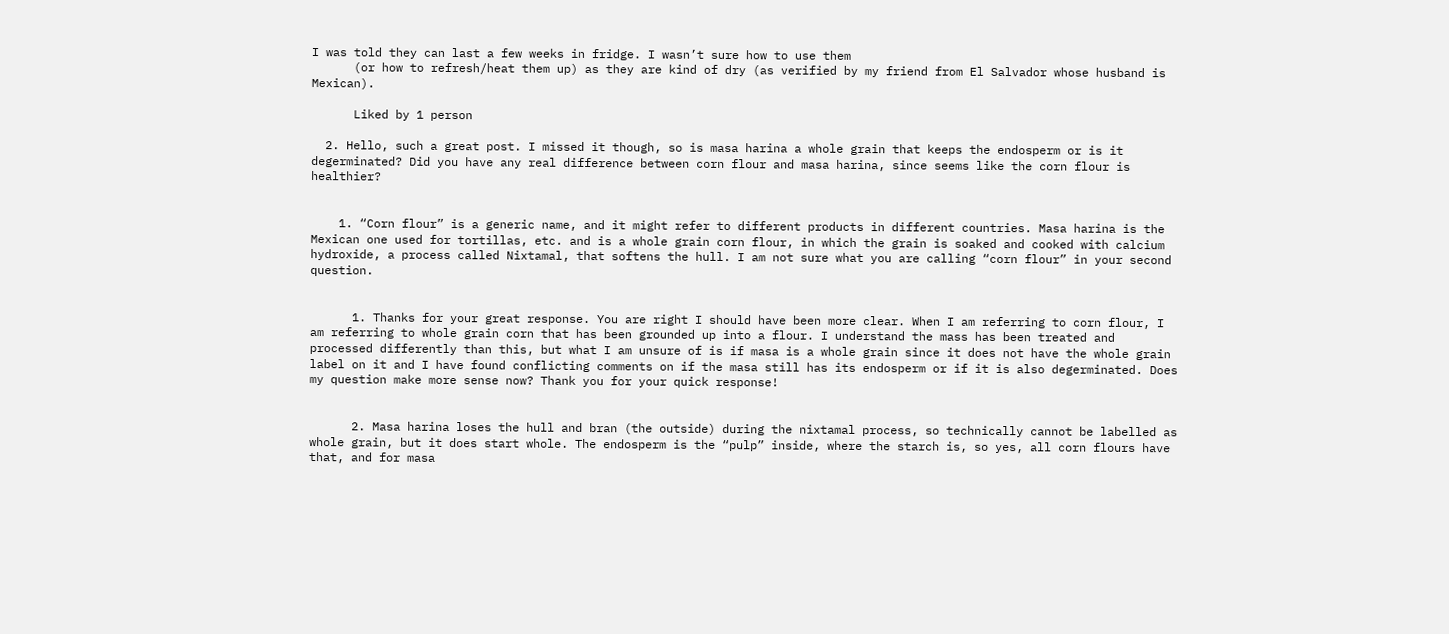I was told they can last a few weeks in fridge. I wasn’t sure how to use them
      (or how to refresh/heat them up) as they are kind of dry (as verified by my friend from El Salvador whose husband is Mexican).

      Liked by 1 person

  2. Hello, such a great post. I missed it though, so is masa harina a whole grain that keeps the endosperm or is it degerminated? Did you have any real difference between corn flour and masa harina, since seems like the corn flour is healthier?


    1. “Corn flour” is a generic name, and it might refer to different products in different countries. Masa harina is the Mexican one used for tortillas, etc. and is a whole grain corn flour, in which the grain is soaked and cooked with calcium hydroxide, a process called Nixtamal, that softens the hull. I am not sure what you are calling “corn flour” in your second question.


      1. Thanks for your great response. You are right I should have been more clear. When I am referring to corn flour, I am referring to whole grain corn that has been grounded up into a flour. I understand the mass has been treated and processed differently than this, but what I am unsure of is if masa is a whole grain since it does not have the whole grain label on it and I have found conflicting comments on if the masa still has its endosperm or if it is also degerminated. Does my question make more sense now? Thank you for your quick response!


      2. Masa harina loses the hull and bran (the outside) during the nixtamal process, so technically cannot be labelled as whole grain, but it does start whole. The endosperm is the “pulp” inside, where the starch is, so yes, all corn flours have that, and for masa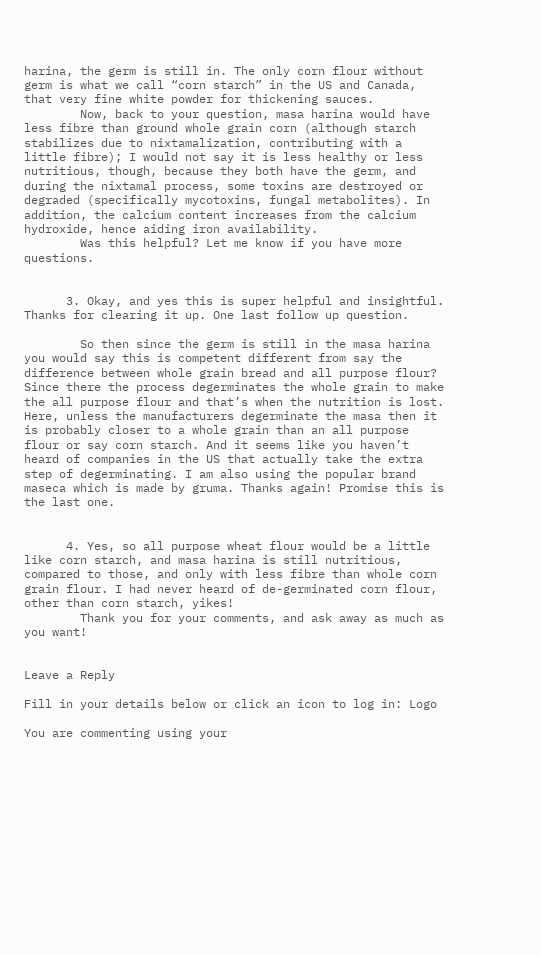harina, the germ is still in. The only corn flour without germ is what we call “corn starch” in the US and Canada, that very fine white powder for thickening sauces.
        Now, back to your question, masa harina would have less fibre than ground whole grain corn (although starch stabilizes due to nixtamalization, contributing with a little fibre); I would not say it is less healthy or less nutritious, though, because they both have the germ, and during the nixtamal process, some toxins are destroyed or degraded (specifically mycotoxins, fungal metabolites). In addition, the calcium content increases from the calcium hydroxide, hence aiding iron availability.
        Was this helpful? Let me know if you have more questions.


      3. Okay, and yes this is super helpful and insightful. Thanks for clearing it up. One last follow up question.

        So then since the germ is still in the masa harina you would say this is competent different from say the difference between whole grain bread and all purpose flour? Since there the process degerminates the whole grain to make the all purpose flour and that’s when the nutrition is lost. Here, unless the manufacturers degerminate the masa then it is probably closer to a whole grain than an all purpose flour or say corn starch. And it seems like you haven’t heard of companies in the US that actually take the extra step of degerminating. I am also using the popular brand maseca which is made by gruma. Thanks again! Promise this is the last one.


      4. Yes, so all purpose wheat flour would be a little like corn starch, and masa harina is still nutritious, compared to those, and only with less fibre than whole corn grain flour. I had never heard of de-germinated corn flour, other than corn starch, yikes!
        Thank you for your comments, and ask away as much as you want!


Leave a Reply

Fill in your details below or click an icon to log in: Logo

You are commenting using your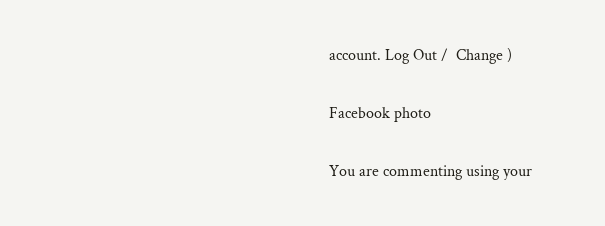account. Log Out /  Change )

Facebook photo

You are commenting using your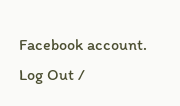Facebook account. Log Out /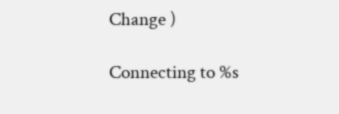Change )

Connecting to %s